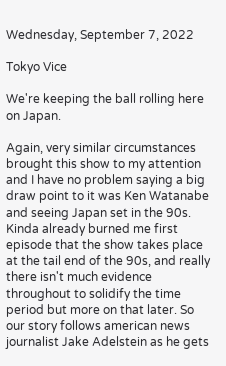Wednesday, September 7, 2022

Tokyo Vice

We're keeping the ball rolling here on Japan.

Again, very similar circumstances brought this show to my attention and I have no problem saying a big draw point to it was Ken Watanabe and seeing Japan set in the 90s. Kinda already burned me first episode that the show takes place at the tail end of the 90s, and really there isn't much evidence throughout to solidify the time period but more on that later. So our story follows american news journalist Jake Adelstein as he gets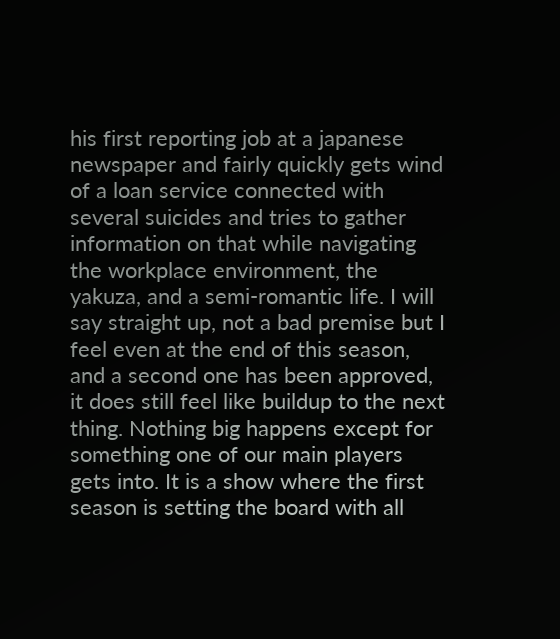his first reporting job at a japanese newspaper and fairly quickly gets wind of a loan service connected with several suicides and tries to gather information on that while navigating the workplace environment, the yakuza, and a semi-romantic life. I will say straight up, not a bad premise but I feel even at the end of this season, and a second one has been approved, it does still feel like buildup to the next thing. Nothing big happens except for something one of our main players gets into. It is a show where the first season is setting the board with all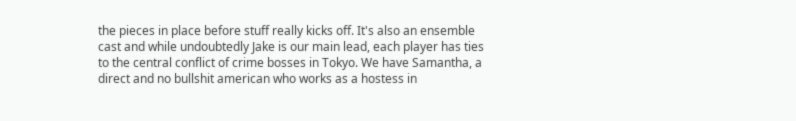the pieces in place before stuff really kicks off. It's also an ensemble cast and while undoubtedly Jake is our main lead, each player has ties to the central conflict of crime bosses in Tokyo. We have Samantha, a direct and no bullshit american who works as a hostess in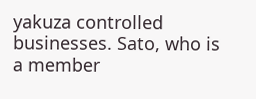yakuza controlled businesses. Sato, who is a member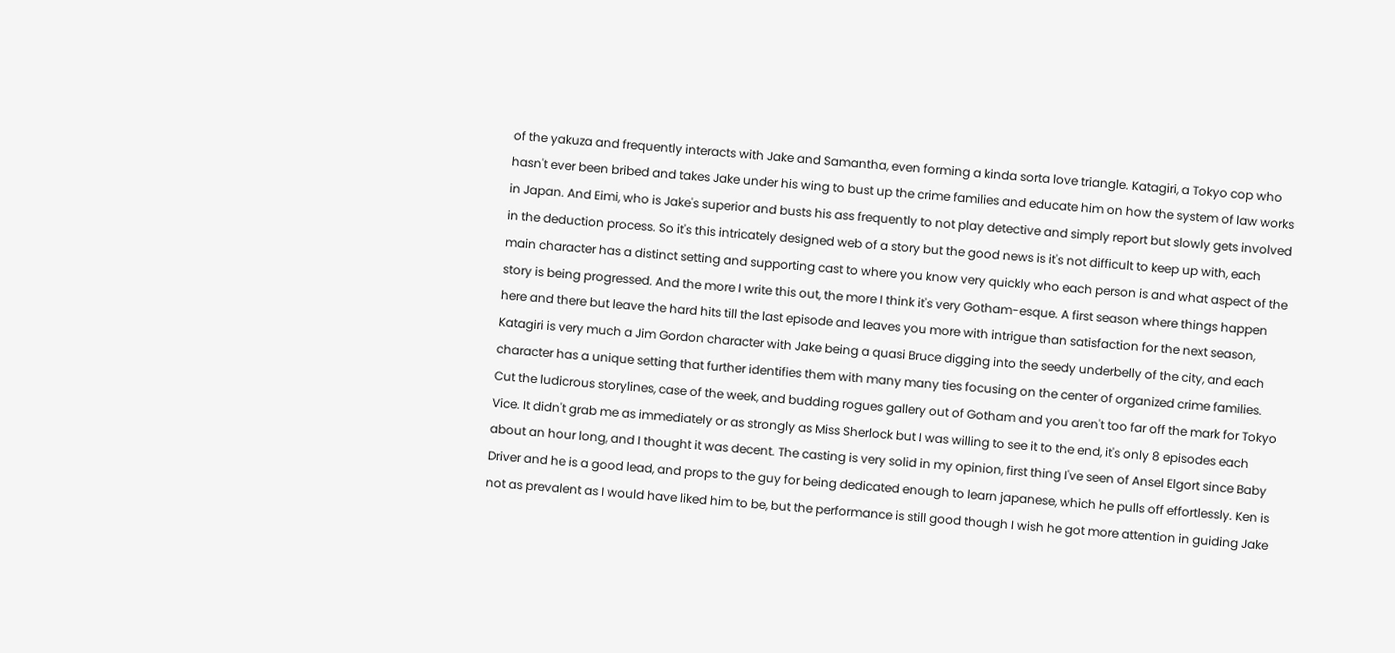of the yakuza and frequently interacts with Jake and Samantha, even forming a kinda sorta love triangle. Katagiri, a Tokyo cop who hasn't ever been bribed and takes Jake under his wing to bust up the crime families and educate him on how the system of law works in Japan. And Eimi, who is Jake's superior and busts his ass frequently to not play detective and simply report but slowly gets involved in the deduction process. So it's this intricately designed web of a story but the good news is it's not difficult to keep up with, each main character has a distinct setting and supporting cast to where you know very quickly who each person is and what aspect of the story is being progressed. And the more I write this out, the more I think it's very Gotham-esque. A first season where things happen here and there but leave the hard hits till the last episode and leaves you more with intrigue than satisfaction for the next season, Katagiri is very much a Jim Gordon character with Jake being a quasi Bruce digging into the seedy underbelly of the city, and each character has a unique setting that further identifies them with many many ties focusing on the center of organized crime families. Cut the ludicrous storylines, case of the week, and budding rogues gallery out of Gotham and you aren't too far off the mark for Tokyo Vice. It didn't grab me as immediately or as strongly as Miss Sherlock but I was willing to see it to the end, it's only 8 episodes each about an hour long, and I thought it was decent. The casting is very solid in my opinion, first thing I've seen of Ansel Elgort since Baby Driver and he is a good lead, and props to the guy for being dedicated enough to learn japanese, which he pulls off effortlessly. Ken is not as prevalent as I would have liked him to be, but the performance is still good though I wish he got more attention in guiding Jake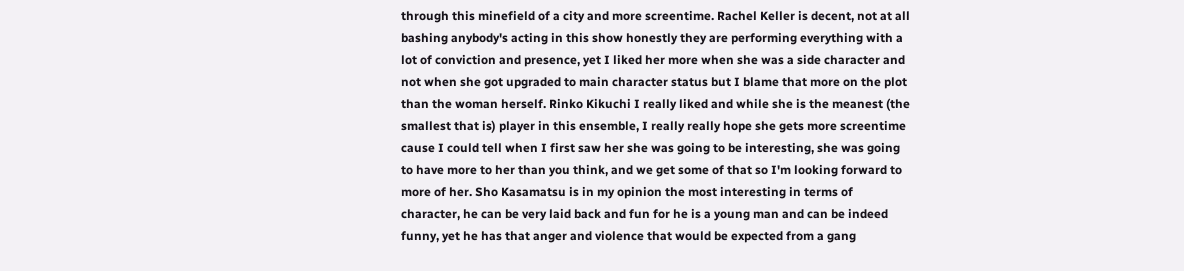through this minefield of a city and more screentime. Rachel Keller is decent, not at all bashing anybody's acting in this show honestly they are performing everything with a lot of conviction and presence, yet I liked her more when she was a side character and not when she got upgraded to main character status but I blame that more on the plot than the woman herself. Rinko Kikuchi I really liked and while she is the meanest (the smallest that is) player in this ensemble, I really really hope she gets more screentime cause I could tell when I first saw her she was going to be interesting, she was going to have more to her than you think, and we get some of that so I'm looking forward to more of her. Sho Kasamatsu is in my opinion the most interesting in terms of character, he can be very laid back and fun for he is a young man and can be indeed funny, yet he has that anger and violence that would be expected from a gang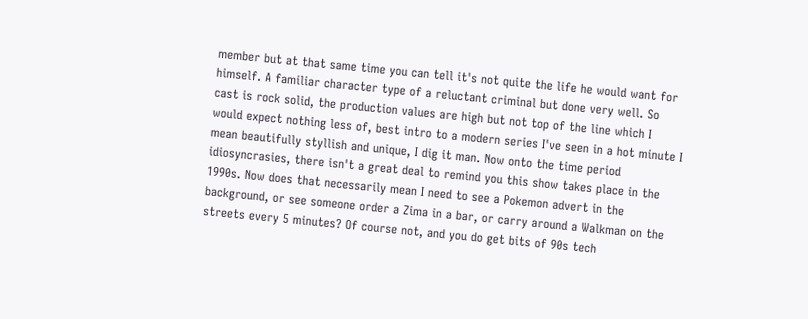member but at that same time you can tell it's not quite the life he would want for himself. A familiar character type of a reluctant criminal but done very well. So cast is rock solid, the production values are high but not top of the line which I would expect nothing less of, best intro to a modern series I've seen in a hot minute I mean beautifully styllish and unique, I dig it man. Now onto the time period idiosyncrasies, there isn't a great deal to remind you this show takes place in the 1990s. Now does that necessarily mean I need to see a Pokemon advert in the background, or see someone order a Zima in a bar, or carry around a Walkman on the streets every 5 minutes? Of course not, and you do get bits of 90s tech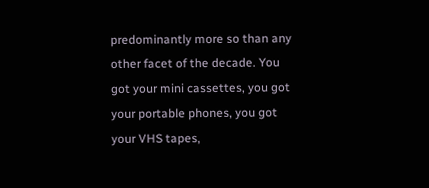predominantly more so than any other facet of the decade. You got your mini cassettes, you got your portable phones, you got your VHS tapes,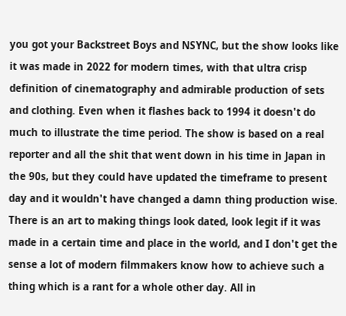you got your Backstreet Boys and NSYNC, but the show looks like it was made in 2022 for modern times, with that ultra crisp definition of cinematography and admirable production of sets and clothing. Even when it flashes back to 1994 it doesn't do much to illustrate the time period. The show is based on a real reporter and all the shit that went down in his time in Japan in the 90s, but they could have updated the timeframe to present day and it wouldn't have changed a damn thing production wise. There is an art to making things look dated, look legit if it was made in a certain time and place in the world, and I don't get the sense a lot of modern filmmakers know how to achieve such a thing which is a rant for a whole other day. All in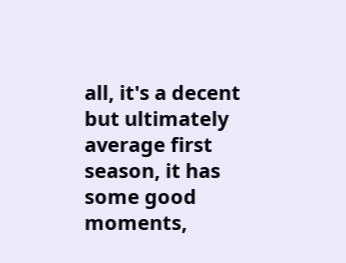all, it's a decent but ultimately average first season, it has some good moments,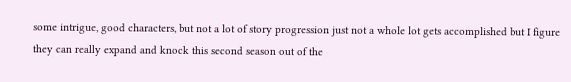some intrigue, good characters, but not a lot of story progression just not a whole lot gets accomplished but I figure they can really expand and knock this second season out of the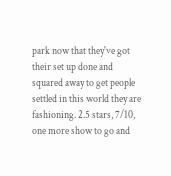park now that they've got their set up done and squared away to get people settled in this world they are fashioning. 2.5 stars, 7/10, one more show to go and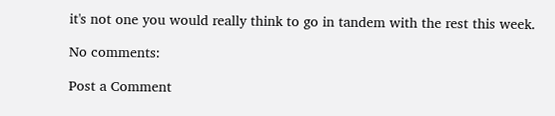it's not one you would really think to go in tandem with the rest this week.

No comments:

Post a Comment